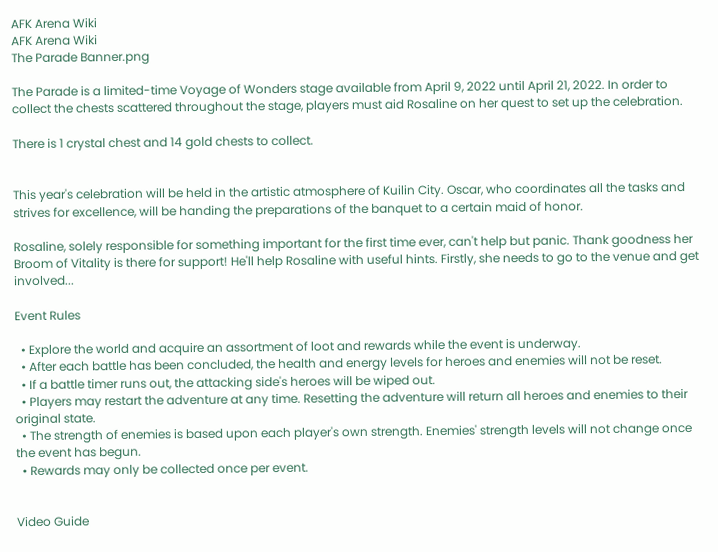AFK Arena Wiki
AFK Arena Wiki
The Parade Banner.png

The Parade is a limited-time Voyage of Wonders stage available from April 9, 2022 until April 21, 2022. In order to collect the chests scattered throughout the stage, players must aid Rosaline on her quest to set up the celebration.

There is 1 crystal chest and 14 gold chests to collect.


This year's celebration will be held in the artistic atmosphere of Kuilin City. Oscar, who coordinates all the tasks and strives for excellence, will be handing the preparations of the banquet to a certain maid of honor.

Rosaline, solely responsible for something important for the first time ever, can't help but panic. Thank goodness her Broom of Vitality is there for support! He'll help Rosaline with useful hints. Firstly, she needs to go to the venue and get involved...

Event Rules

  • Explore the world and acquire an assortment of loot and rewards while the event is underway.
  • After each battle has been concluded, the health and energy levels for heroes and enemies will not be reset.
  • If a battle timer runs out, the attacking side's heroes will be wiped out.
  • Players may restart the adventure at any time. Resetting the adventure will return all heroes and enemies to their original state.
  • The strength of enemies is based upon each player's own strength. Enemies' strength levels will not change once the event has begun.
  • Rewards may only be collected once per event.


Video Guide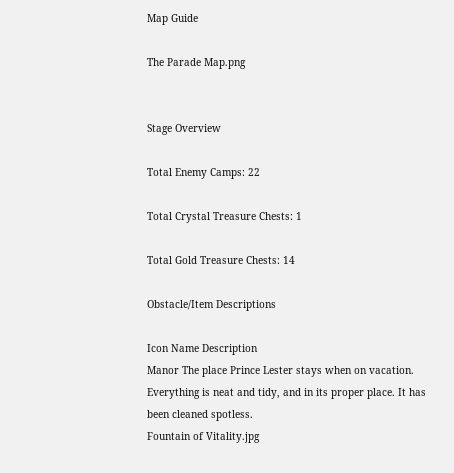Map Guide

The Parade Map.png


Stage Overview

Total Enemy Camps: 22

Total Crystal Treasure Chests: 1

Total Gold Treasure Chests: 14

Obstacle/Item Descriptions

Icon Name Description
Manor The place Prince Lester stays when on vacation. Everything is neat and tidy, and in its proper place. It has been cleaned spotless.
Fountain of Vitality.jpg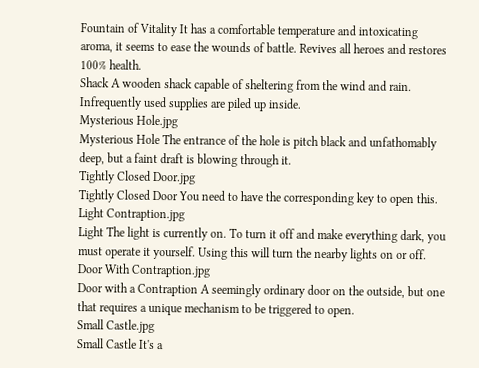Fountain of Vitality It has a comfortable temperature and intoxicating aroma, it seems to ease the wounds of battle. Revives all heroes and restores 100% health.
Shack A wooden shack capable of sheltering from the wind and rain. Infrequently used supplies are piled up inside.
Mysterious Hole.jpg
Mysterious Hole The entrance of the hole is pitch black and unfathomably deep, but a faint draft is blowing through it.
Tightly Closed Door.jpg
Tightly Closed Door You need to have the corresponding key to open this.
Light Contraption.jpg
Light The light is currently on. To turn it off and make everything dark, you must operate it yourself. Using this will turn the nearby lights on or off.
Door With Contraption.jpg
Door with a Contraption A seemingly ordinary door on the outside, but one that requires a unique mechanism to be triggered to open.
Small Castle.jpg
Small Castle It's a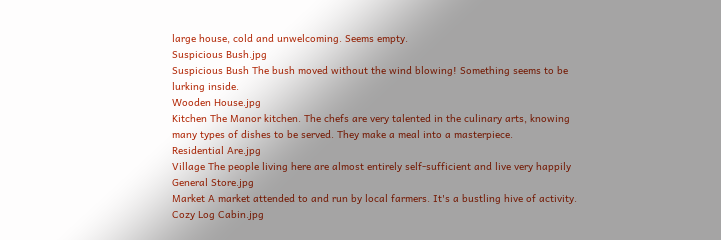large house, cold and unwelcoming. Seems empty.
Suspicious Bush.jpg
Suspicious Bush The bush moved without the wind blowing! Something seems to be lurking inside.
Wooden House.jpg
Kitchen The Manor kitchen. The chefs are very talented in the culinary arts, knowing many types of dishes to be served. They make a meal into a masterpiece.
Residential Are.jpg
Village The people living here are almost entirely self-sufficient and live very happily
General Store.jpg
Market A market attended to and run by local farmers. It's a bustling hive of activity.
Cozy Log Cabin.jpg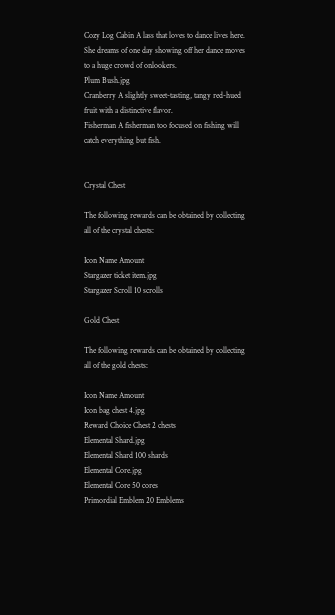Cozy Log Cabin A lass that loves to dance lives here. She dreams of one day showing off her dance moves to a huge crowd of onlookers.
Plum Bush.jpg
Cranberry A slightly sweet-tasting, tangy red-hued fruit with a distinctive flavor.
Fisherman A fisherman too focused on fishing will catch everything but fish.


Crystal Chest

The following rewards can be obtained by collecting all of the crystal chests:

Icon Name Amount
Stargazer ticket item.jpg
Stargazer Scroll 10 scrolls

Gold Chest

The following rewards can be obtained by collecting all of the gold chests:

Icon Name Amount
Icon bag chest 4.jpg
Reward Choice Chest 2 chests
Elemental Shard.jpg
Elemental Shard 100 shards
Elemental Core.jpg
Elemental Core 50 cores
Primordial Emblem 20 Emblems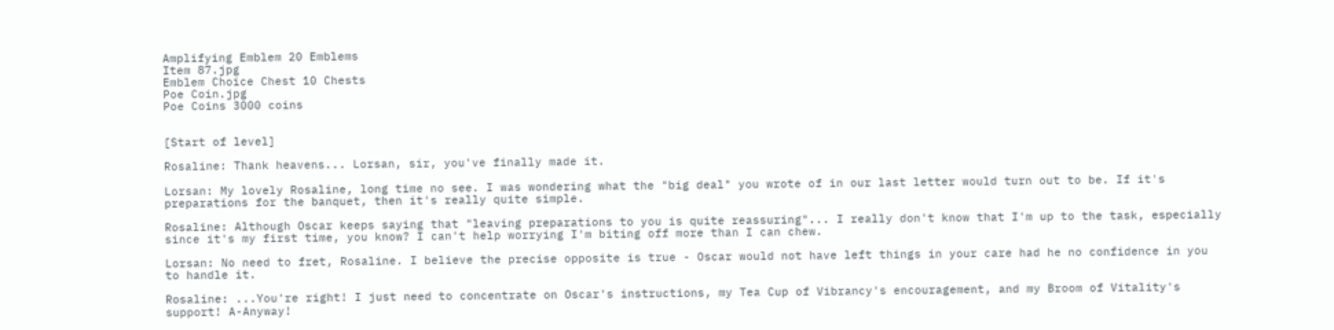Amplifying Emblem 20 Emblems
Item 87.jpg
Emblem Choice Chest 10 Chests
Poe Coin.jpg
Poe Coins 3000 coins


[Start of level]

Rosaline: Thank heavens... Lorsan, sir, you've finally made it.

Lorsan: My lovely Rosaline, long time no see. I was wondering what the "big deal" you wrote of in our last letter would turn out to be. If it's preparations for the banquet, then it's really quite simple.

Rosaline: Although Oscar keeps saying that "leaving preparations to you is quite reassuring"... I really don't know that I'm up to the task, especially since it's my first time, you know? I can't help worrying I'm biting off more than I can chew.

Lorsan: No need to fret, Rosaline. I believe the precise opposite is true - Oscar would not have left things in your care had he no confidence in you to handle it.

Rosaline: ...You're right! I just need to concentrate on Oscar's instructions, my Tea Cup of Vibrancy's encouragement, and my Broom of Vitality's support! A-Anyway!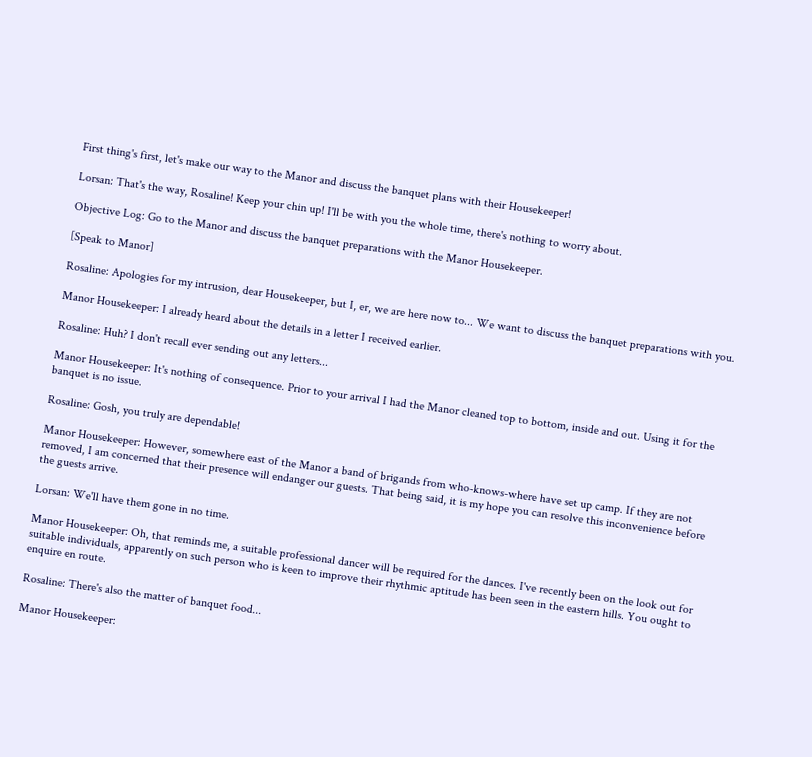First thing's first, let's make our way to the Manor and discuss the banquet plans with their Housekeeper!

Lorsan: That's the way, Rosaline! Keep your chin up! I'll be with you the whole time, there's nothing to worry about.

Objective Log: Go to the Manor and discuss the banquet preparations with the Manor Housekeeper.

[Speak to Manor]

Rosaline: Apologies for my intrusion, dear Housekeeper, but I, er, we are here now to... We want to discuss the banquet preparations with you.

Manor Housekeeper: I already heard about the details in a letter I received earlier.

Rosaline: Huh? I don't recall ever sending out any letters...

Manor Housekeeper: It's nothing of consequence. Prior to your arrival I had the Manor cleaned top to bottom, inside and out. Using it for the banquet is no issue.

Rosaline: Gosh, you truly are dependable!

Manor Housekeeper: However, somewhere east of the Manor a band of brigands from who-knows-where have set up camp. If they are not removed, I am concerned that their presence will endanger our guests. That being said, it is my hope you can resolve this inconvenience before the guests arrive.

Lorsan: We'll have them gone in no time.

Manor Housekeeper: Oh, that reminds me, a suitable professional dancer will be required for the dances. I've recently been on the look out for suitable individuals, apparently on such person who is keen to improve their rhythmic aptitude has been seen in the eastern hills. You ought to enquire en route.

Rosaline: There's also the matter of banquet food...

Manor Housekeeper: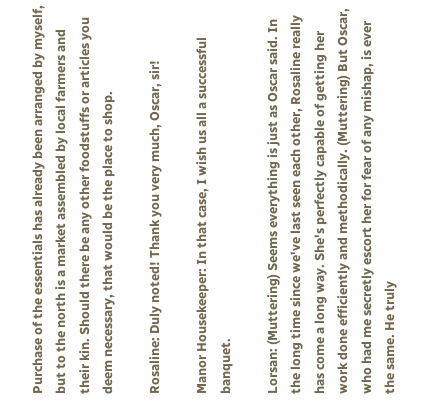Purchase of the essentials has already been arranged by myself, but to the north is a market assembled by local farmers and their kin. Should there be any other foodstuffs or articles you deem necessary, that would be the place to shop.

Rosaline: Duly noted! Thank you very much, Oscar, sir!

Manor Housekeeper: In that case, I wish us all a successful banquet.

Lorsan: (Muttering) Seems everything is just as Oscar said. In the long time since we've last seen each other, Rosaline really has come a long way. She's perfectly capable of getting her work done efficiently and methodically. (Muttering) But Oscar, who had me secretly escort her for fear of any mishap, is ever the same. He truly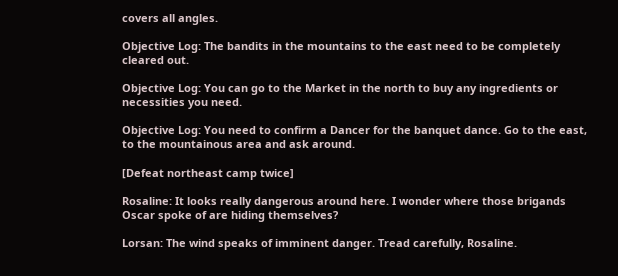covers all angles.

Objective Log: The bandits in the mountains to the east need to be completely cleared out.

Objective Log: You can go to the Market in the north to buy any ingredients or necessities you need.

Objective Log: You need to confirm a Dancer for the banquet dance. Go to the east, to the mountainous area and ask around.

[Defeat northeast camp twice]

Rosaline: It looks really dangerous around here. I wonder where those brigands Oscar spoke of are hiding themselves?

Lorsan: The wind speaks of imminent danger. Tread carefully, Rosaline.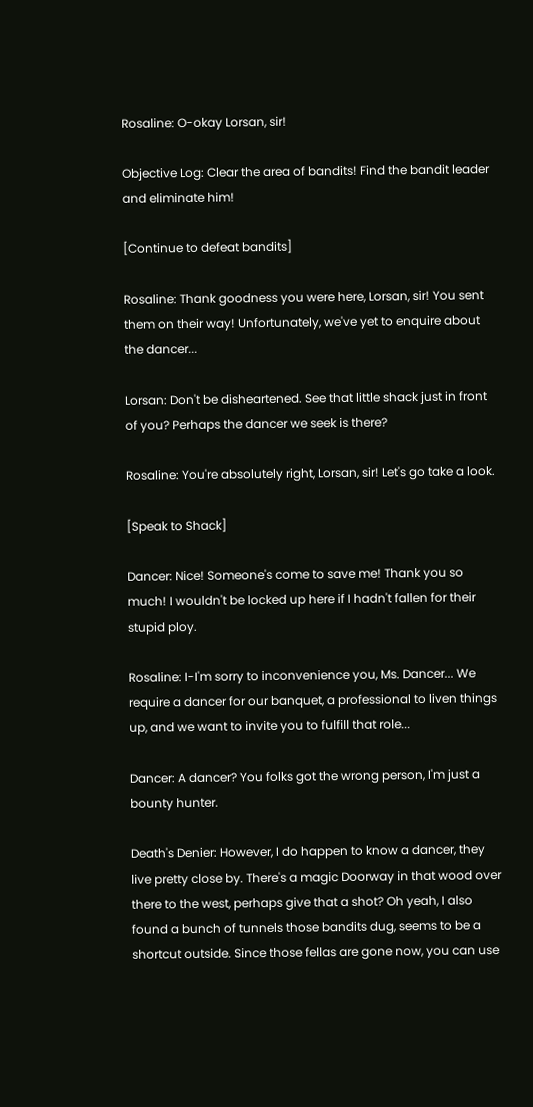Rosaline: O-okay Lorsan, sir!

Objective Log: Clear the area of bandits! Find the bandit leader and eliminate him!

[Continue to defeat bandits]

Rosaline: Thank goodness you were here, Lorsan, sir! You sent them on their way! Unfortunately, we've yet to enquire about the dancer...

Lorsan: Don't be disheartened. See that little shack just in front of you? Perhaps the dancer we seek is there?

Rosaline: You're absolutely right, Lorsan, sir! Let's go take a look.

[Speak to Shack]

Dancer: Nice! Someone's come to save me! Thank you so much! I wouldn't be locked up here if I hadn't fallen for their stupid ploy.

Rosaline: I-I'm sorry to inconvenience you, Ms. Dancer... We require a dancer for our banquet, a professional to liven things up, and we want to invite you to fulfill that role...

Dancer: A dancer? You folks got the wrong person, I'm just a bounty hunter.

Death's Denier: However, I do happen to know a dancer, they live pretty close by. There's a magic Doorway in that wood over there to the west, perhaps give that a shot? Oh yeah, I also found a bunch of tunnels those bandits dug, seems to be a shortcut outside. Since those fellas are gone now, you can use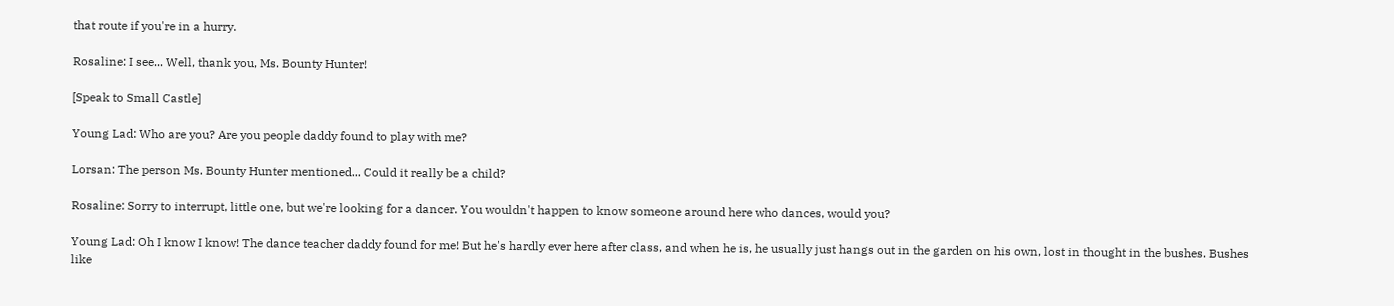that route if you're in a hurry.

Rosaline: I see... Well, thank you, Ms. Bounty Hunter!

[Speak to Small Castle]

Young Lad: Who are you? Are you people daddy found to play with me?

Lorsan: The person Ms. Bounty Hunter mentioned... Could it really be a child?

Rosaline: Sorry to interrupt, little one, but we're looking for a dancer. You wouldn't happen to know someone around here who dances, would you?

Young Lad: Oh I know I know! The dance teacher daddy found for me! But he's hardly ever here after class, and when he is, he usually just hangs out in the garden on his own, lost in thought in the bushes. Bushes like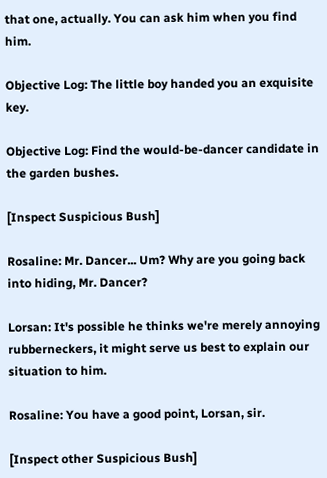that one, actually. You can ask him when you find him.

Objective Log: The little boy handed you an exquisite key.

Objective Log: Find the would-be-dancer candidate in the garden bushes.

[Inspect Suspicious Bush]

Rosaline: Mr. Dancer... Um? Why are you going back into hiding, Mr. Dancer?

Lorsan: It's possible he thinks we're merely annoying rubberneckers, it might serve us best to explain our situation to him.

Rosaline: You have a good point, Lorsan, sir.

[Inspect other Suspicious Bush]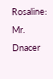Rosaline: Mr. Dnacer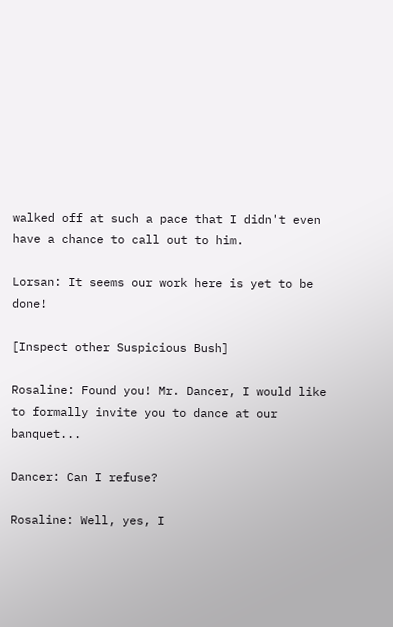walked off at such a pace that I didn't even have a chance to call out to him.

Lorsan: It seems our work here is yet to be done!

[Inspect other Suspicious Bush]

Rosaline: Found you! Mr. Dancer, I would like to formally invite you to dance at our banquet...

Dancer: Can I refuse?

Rosaline: Well, yes, I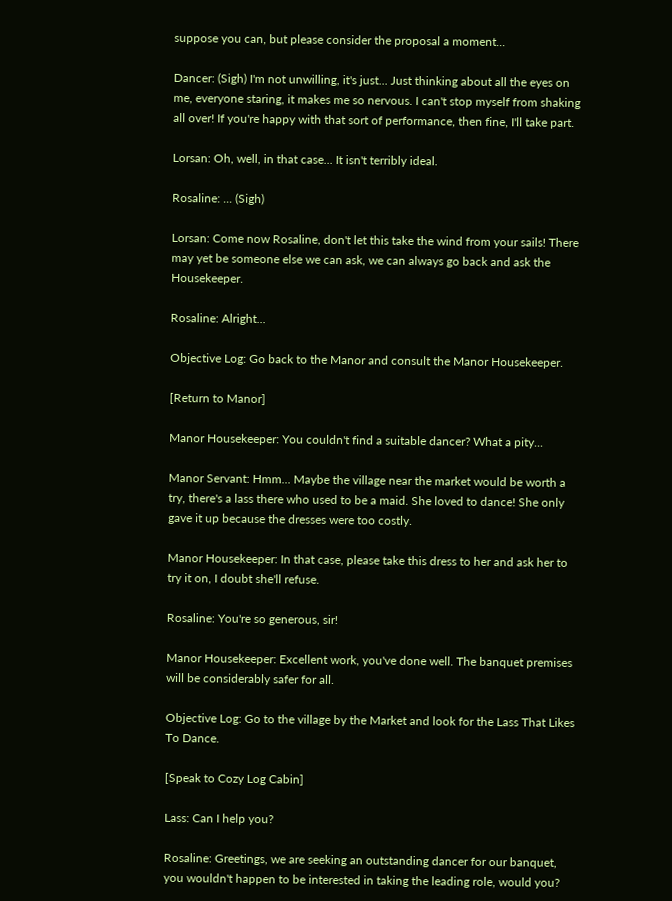suppose you can, but please consider the proposal a moment...

Dancer: (Sigh) I'm not unwilling, it's just... Just thinking about all the eyes on me, everyone staring, it makes me so nervous. I can't stop myself from shaking all over! If you're happy with that sort of performance, then fine, I'll take part.

Lorsan: Oh, well, in that case... It isn't terribly ideal.

Rosaline: ... (Sigh)

Lorsan: Come now Rosaline, don't let this take the wind from your sails! There may yet be someone else we can ask, we can always go back and ask the Housekeeper.

Rosaline: Alright...

Objective Log: Go back to the Manor and consult the Manor Housekeeper.

[Return to Manor]

Manor Housekeeper: You couldn't find a suitable dancer? What a pity...

Manor Servant: Hmm... Maybe the village near the market would be worth a try, there's a lass there who used to be a maid. She loved to dance! She only gave it up because the dresses were too costly.

Manor Housekeeper: In that case, please take this dress to her and ask her to try it on, I doubt she'll refuse.

Rosaline: You're so generous, sir!

Manor Housekeeper: Excellent work, you've done well. The banquet premises will be considerably safer for all.

Objective Log: Go to the village by the Market and look for the Lass That Likes To Dance.

[Speak to Cozy Log Cabin]

Lass: Can I help you?

Rosaline: Greetings, we are seeking an outstanding dancer for our banquet, you wouldn't happen to be interested in taking the leading role, would you?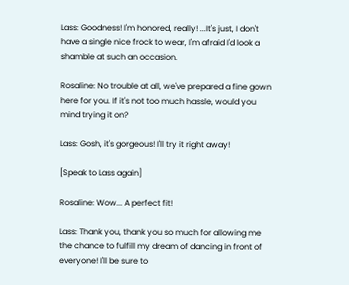Lass: Goodness! I'm honored, really! ...It's just, I don't have a single nice frock to wear, I'm afraid I'd look a shamble at such an occasion.

Rosaline: No trouble at all, we've prepared a fine gown here for you. If it's not too much hassle, would you mind trying it on?

Lass: Gosh, it's gorgeous! I'll try it right away!

[Speak to Lass again]

Rosaline: Wow... A perfect fit!

Lass: Thank you, thank you so much for allowing me the chance to fulfill my dream of dancing in front of everyone! I'll be sure to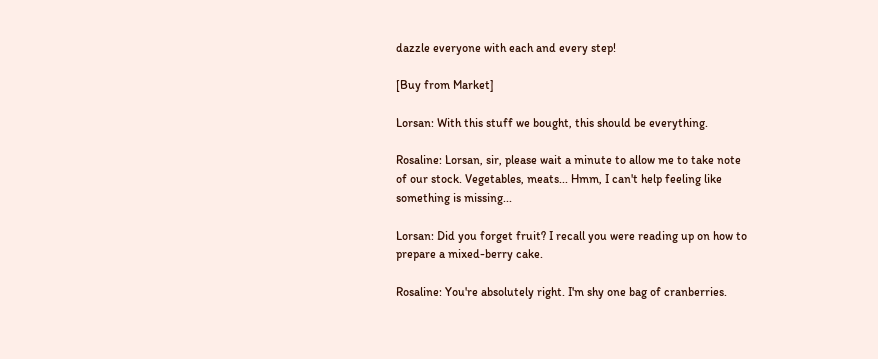dazzle everyone with each and every step!

[Buy from Market]

Lorsan: With this stuff we bought, this should be everything.

Rosaline: Lorsan, sir, please wait a minute to allow me to take note of our stock. Vegetables, meats... Hmm, I can't help feeling like something is missing...

Lorsan: Did you forget fruit? I recall you were reading up on how to prepare a mixed-berry cake.

Rosaline: You're absolutely right. I'm shy one bag of cranberries.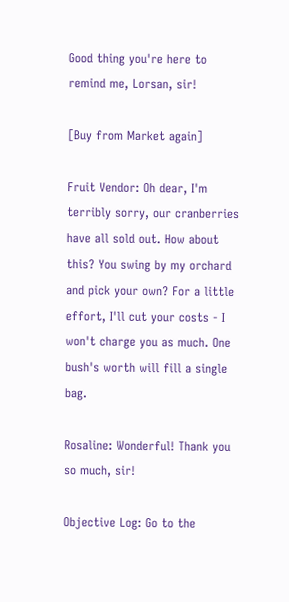Good thing you're here to remind me, Lorsan, sir!

[Buy from Market again]

Fruit Vendor: Oh dear, I'm terribly sorry, our cranberries have all sold out. How about this? You swing by my orchard and pick your own? For a little effort, I'll cut your costs - I won't charge you as much. One bush's worth will fill a single bag.

Rosaline: Wonderful! Thank you so much, sir!

Objective Log: Go to the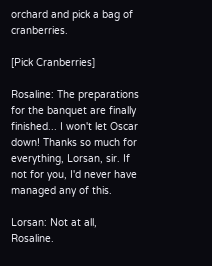orchard and pick a bag of cranberries.

[Pick Cranberries]

Rosaline: The preparations for the banquet are finally finished... I won't let Oscar down! Thanks so much for everything, Lorsan, sir. If not for you, I'd never have managed any of this.

Lorsan: Not at all, Rosaline.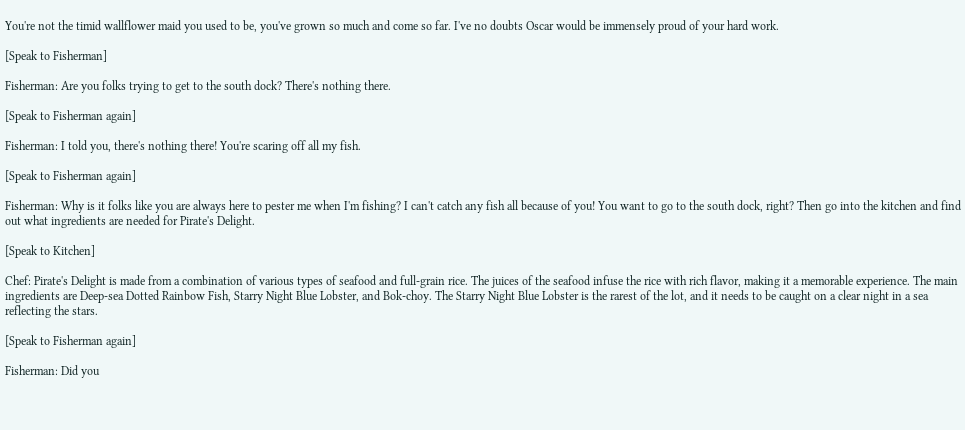You're not the timid wallflower maid you used to be, you've grown so much and come so far. I've no doubts Oscar would be immensely proud of your hard work.

[Speak to Fisherman]

Fisherman: Are you folks trying to get to the south dock? There's nothing there.

[Speak to Fisherman again]

Fisherman: I told you, there's nothing there! You're scaring off all my fish.

[Speak to Fisherman again]

Fisherman: Why is it folks like you are always here to pester me when I'm fishing? I can't catch any fish all because of you! You want to go to the south dock, right? Then go into the kitchen and find out what ingredients are needed for Pirate's Delight.

[Speak to Kitchen]

Chef: Pirate's Delight is made from a combination of various types of seafood and full-grain rice. The juices of the seafood infuse the rice with rich flavor, making it a memorable experience. The main ingredients are Deep-sea Dotted Rainbow Fish, Starry Night Blue Lobster, and Bok-choy. The Starry Night Blue Lobster is the rarest of the lot, and it needs to be caught on a clear night in a sea reflecting the stars.

[Speak to Fisherman again]

Fisherman: Did you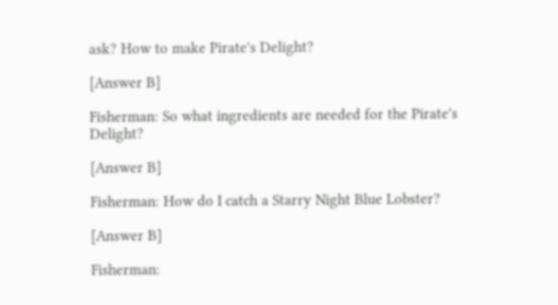ask? How to make Pirate's Delight?

[Answer B]

Fisherman: So what ingredients are needed for the Pirate's Delight?

[Answer B]

Fisherman: How do I catch a Starry Night Blue Lobster?

[Answer B]

Fisherman: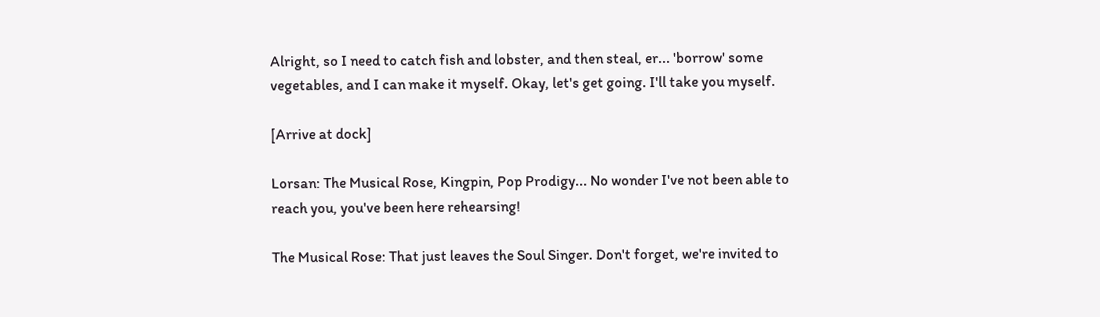Alright, so I need to catch fish and lobster, and then steal, er... 'borrow' some vegetables, and I can make it myself. Okay, let's get going. I'll take you myself.

[Arrive at dock]

Lorsan: The Musical Rose, Kingpin, Pop Prodigy... No wonder I've not been able to reach you, you've been here rehearsing!

The Musical Rose: That just leaves the Soul Singer. Don't forget, we're invited to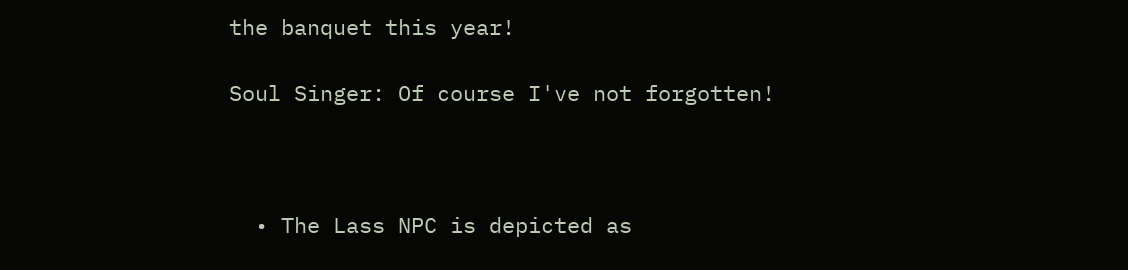the banquet this year!

Soul Singer: Of course I've not forgotten!



  • The Lass NPC is depicted as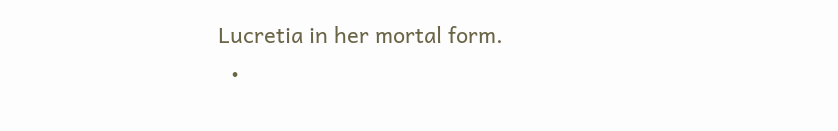Lucretia in her mortal form.
  •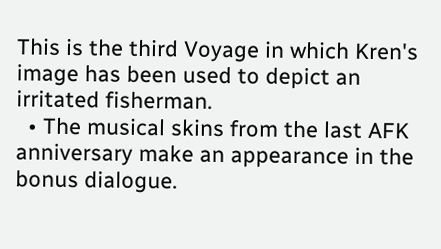This is the third Voyage in which Kren's image has been used to depict an irritated fisherman.
  • The musical skins from the last AFK anniversary make an appearance in the bonus dialogue.